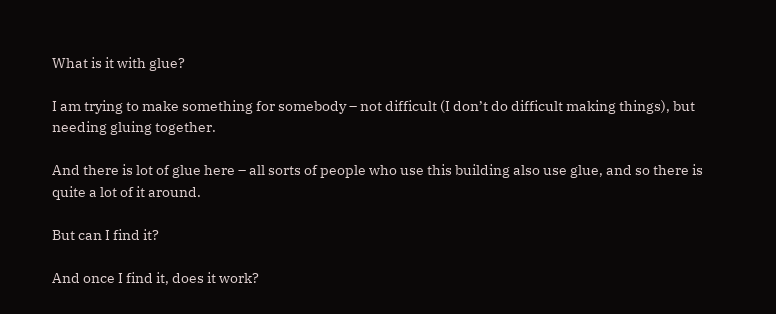What is it with glue?

I am trying to make something for somebody – not difficult (I don’t do difficult making things), but needing gluing together.

And there is lot of glue here – all sorts of people who use this building also use glue, and so there is quite a lot of it around.

But can I find it?

And once I find it, does it work?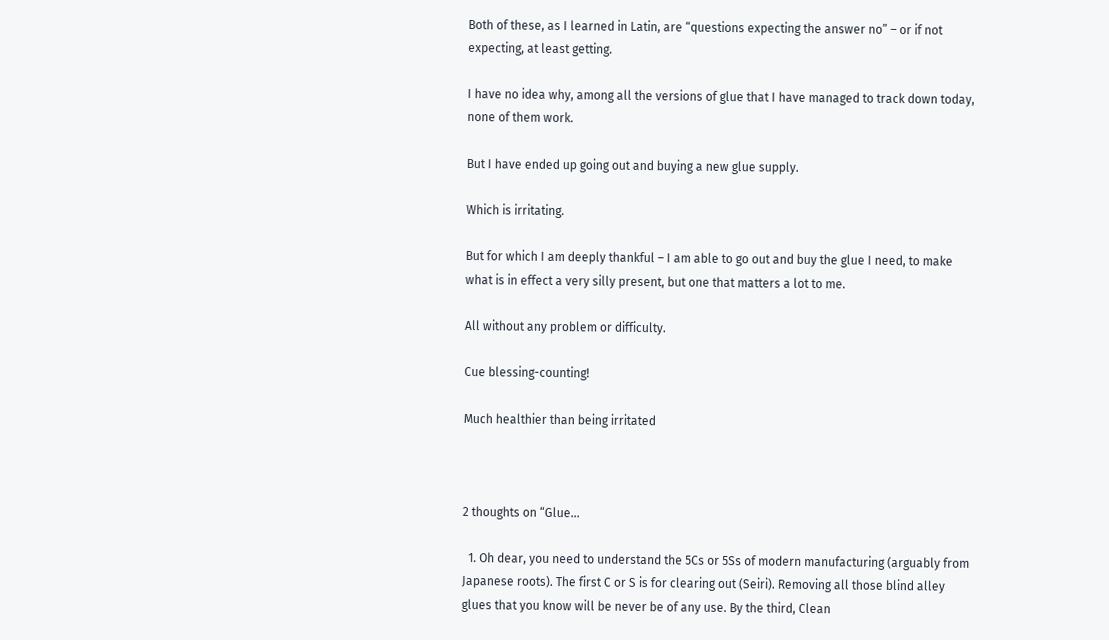Both of these, as I learned in Latin, are “questions expecting the answer no” – or if not expecting, at least getting.

I have no idea why, among all the versions of glue that I have managed to track down today, none of them work.

But I have ended up going out and buying a new glue supply.

Which is irritating.

But for which I am deeply thankful – I am able to go out and buy the glue I need, to make what is in effect a very silly present, but one that matters a lot to me.

All without any problem or difficulty.

Cue blessing-counting!

Much healthier than being irritated



2 thoughts on “Glue…

  1. Oh dear, you need to understand the 5Cs or 5Ss of modern manufacturing (arguably from Japanese roots). The first C or S is for clearing out (Seiri). Removing all those blind alley glues that you know will be never be of any use. By the third, Clean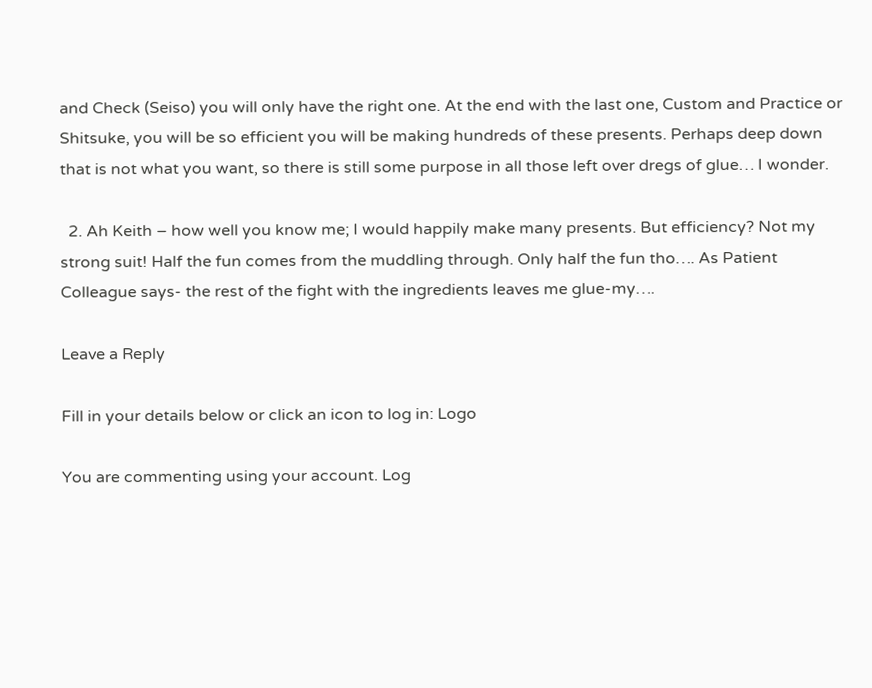and Check (Seiso) you will only have the right one. At the end with the last one, Custom and Practice or Shitsuke, you will be so efficient you will be making hundreds of these presents. Perhaps deep down that is not what you want, so there is still some purpose in all those left over dregs of glue… I wonder.

  2. Ah Keith – how well you know me; I would happily make many presents. But efficiency? Not my strong suit! Half the fun comes from the muddling through. Only half the fun tho…. As Patient Colleague says- the rest of the fight with the ingredients leaves me glue-my….

Leave a Reply

Fill in your details below or click an icon to log in: Logo

You are commenting using your account. Log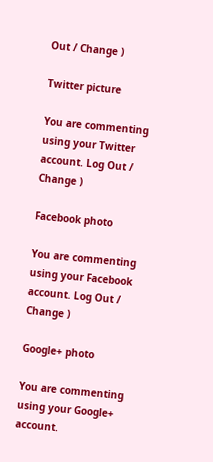Out / Change )

Twitter picture

You are commenting using your Twitter account. Log Out / Change )

Facebook photo

You are commenting using your Facebook account. Log Out / Change )

Google+ photo

You are commenting using your Google+ account.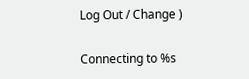Log Out / Change )

Connecting to %s